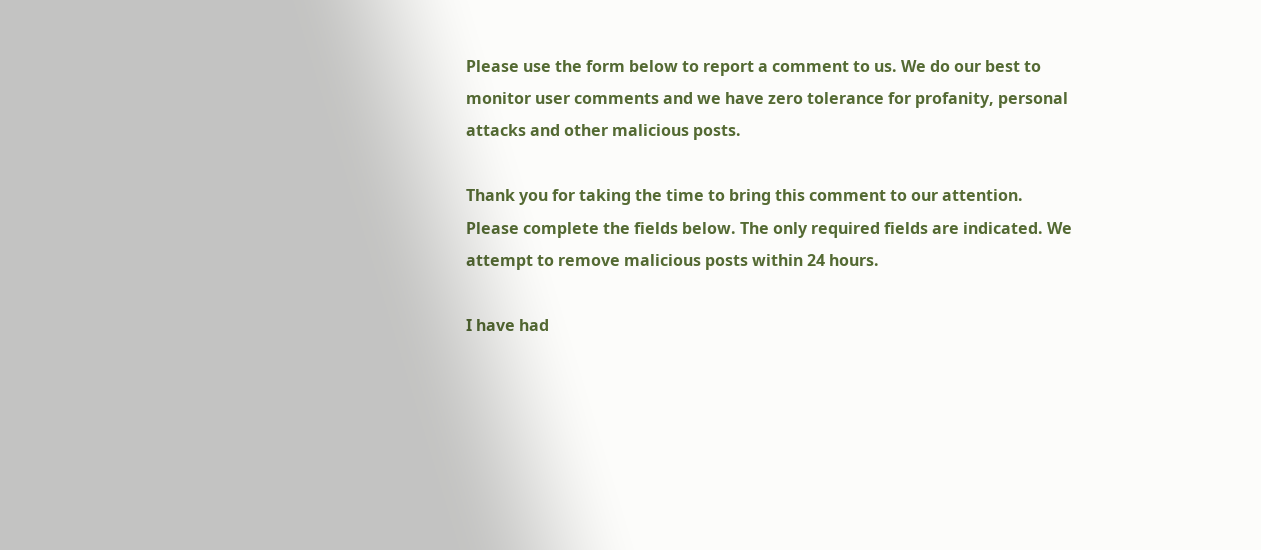Please use the form below to report a comment to us. We do our best to monitor user comments and we have zero tolerance for profanity, personal attacks and other malicious posts.

Thank you for taking the time to bring this comment to our attention.
Please complete the fields below. The only required fields are indicated. We attempt to remove malicious posts within 24 hours.

I have had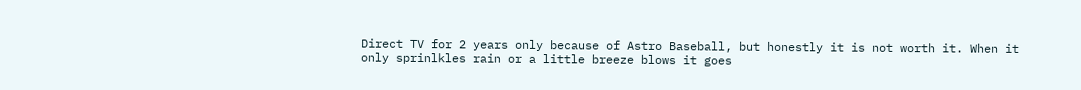Direct TV for 2 years only because of Astro Baseball, but honestly it is not worth it. When it only sprinlkles rain or a little breeze blows it goes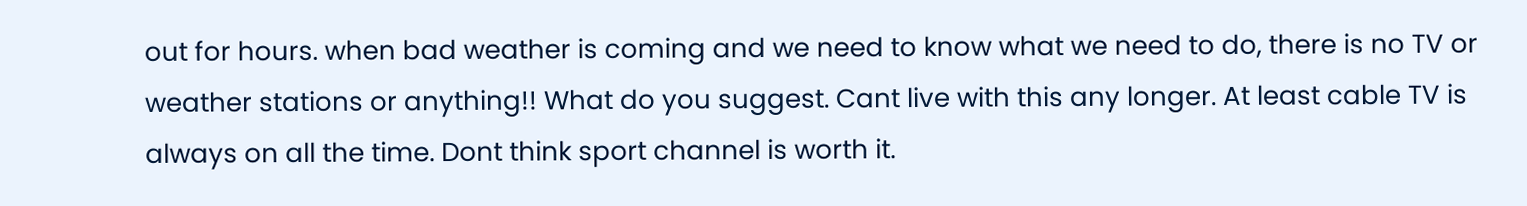out for hours. when bad weather is coming and we need to know what we need to do, there is no TV or weather stations or anything!! What do you suggest. Cant live with this any longer. At least cable TV is always on all the time. Dont think sport channel is worth it.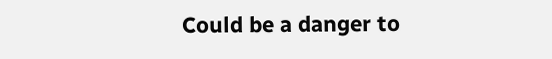Could be a danger to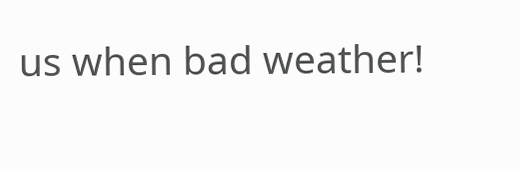us when bad weather!